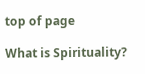top of page

What is Spirituality?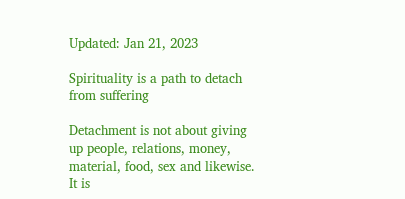Updated: Jan 21, 2023

Spirituality is a path to detach from suffering

Detachment is not about giving up people, relations, money, material, food, sex and likewise. It is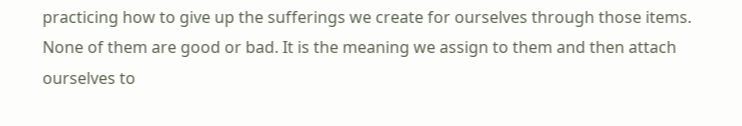practicing how to give up the sufferings we create for ourselves through those items. None of them are good or bad. It is the meaning we assign to them and then attach ourselves to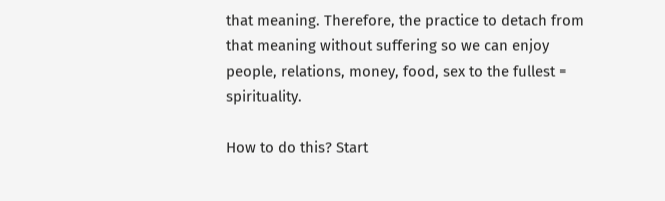that meaning. Therefore, the practice to detach from that meaning without suffering so we can enjoy people, relations, money, food, sex to the fullest = spirituality.

How to do this? Start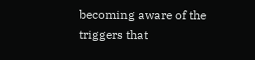becoming aware of the triggers that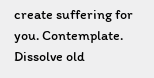create suffering for you. Contemplate. Dissolve old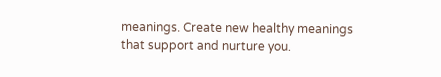meanings. Create new healthy meanings that support and nurture you.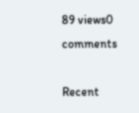89 views0 comments

Recent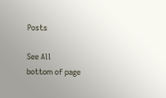Posts

See All
bottom of page